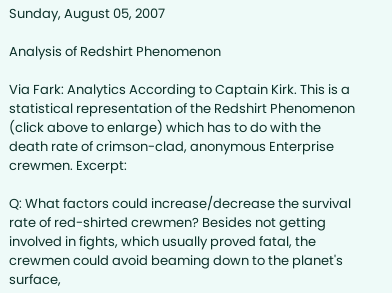Sunday, August 05, 2007

Analysis of Redshirt Phenomenon

Via Fark: Analytics According to Captain Kirk. This is a statistical representation of the Redshirt Phenomenon (click above to enlarge) which has to do with the death rate of crimson-clad, anonymous Enterprise crewmen. Excerpt:

Q: What factors could increase/decrease the survival rate of red-shirted crewmen? Besides not getting involved in fights, which usually proved fatal, the crewmen could avoid beaming down to the planet's surface,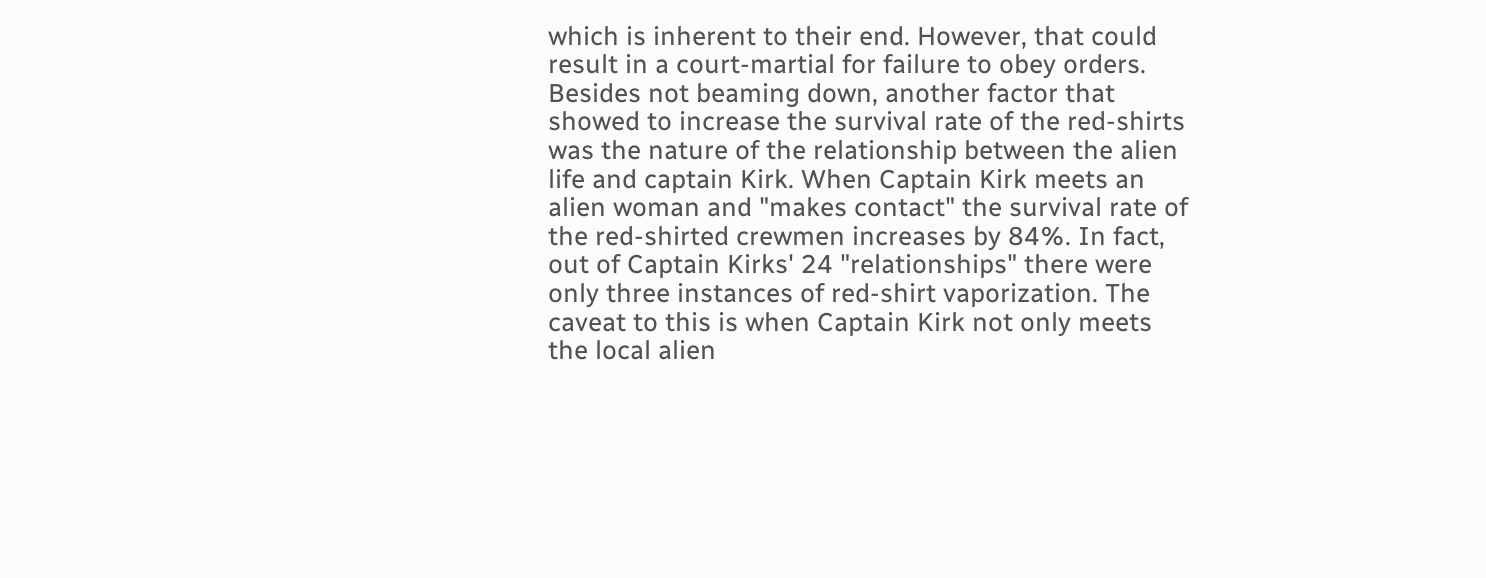which is inherent to their end. However, that could result in a court-martial for failure to obey orders. Besides not beaming down, another factor that showed to increase the survival rate of the red-shirts was the nature of the relationship between the alien life and captain Kirk. When Captain Kirk meets an alien woman and "makes contact" the survival rate of the red-shirted crewmen increases by 84%. In fact, out of Captain Kirks' 24 "relationships" there were only three instances of red-shirt vaporization. The caveat to this is when Captain Kirk not only meets the local alien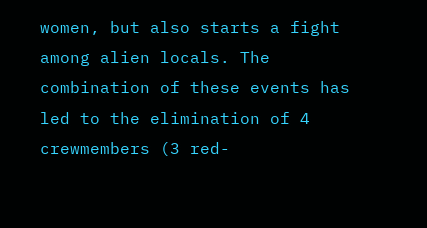women, but also starts a fight among alien locals. The combination of these events has led to the elimination of 4 crewmembers (3 red-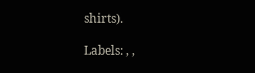shirts).

Labels: , ,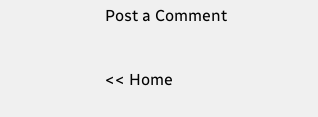Post a Comment

<< Home